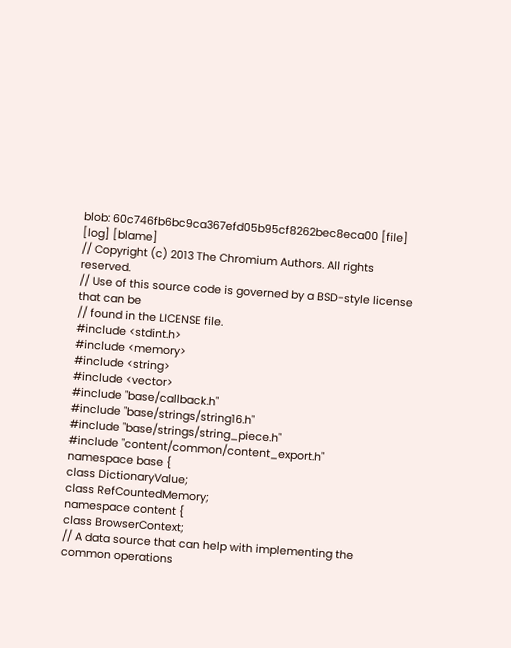blob: 60c746fb6bc9ca367efd05b95cf8262bec8eca00 [file] [log] [blame]
// Copyright (c) 2013 The Chromium Authors. All rights reserved.
// Use of this source code is governed by a BSD-style license that can be
// found in the LICENSE file.
#include <stdint.h>
#include <memory>
#include <string>
#include <vector>
#include "base/callback.h"
#include "base/strings/string16.h"
#include "base/strings/string_piece.h"
#include "content/common/content_export.h"
namespace base {
class DictionaryValue;
class RefCountedMemory;
namespace content {
class BrowserContext;
// A data source that can help with implementing the common operations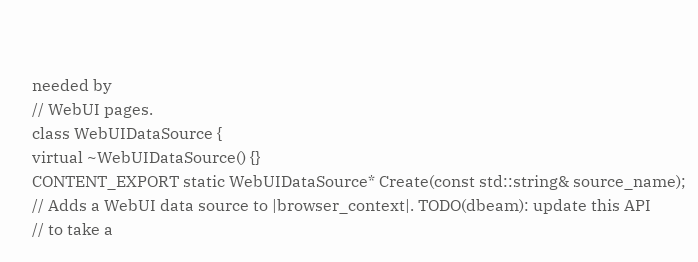needed by
// WebUI pages.
class WebUIDataSource {
virtual ~WebUIDataSource() {}
CONTENT_EXPORT static WebUIDataSource* Create(const std::string& source_name);
// Adds a WebUI data source to |browser_context|. TODO(dbeam): update this API
// to take a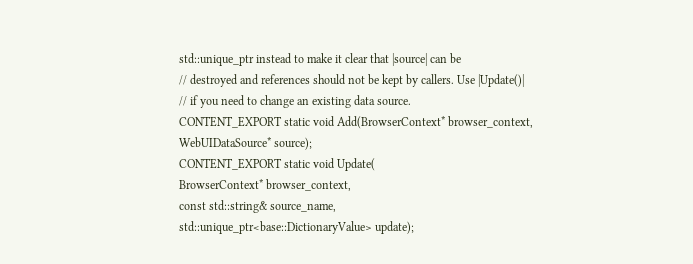std::unique_ptr instead to make it clear that |source| can be
// destroyed and references should not be kept by callers. Use |Update()|
// if you need to change an existing data source.
CONTENT_EXPORT static void Add(BrowserContext* browser_context,
WebUIDataSource* source);
CONTENT_EXPORT static void Update(
BrowserContext* browser_context,
const std::string& source_name,
std::unique_ptr<base::DictionaryValue> update);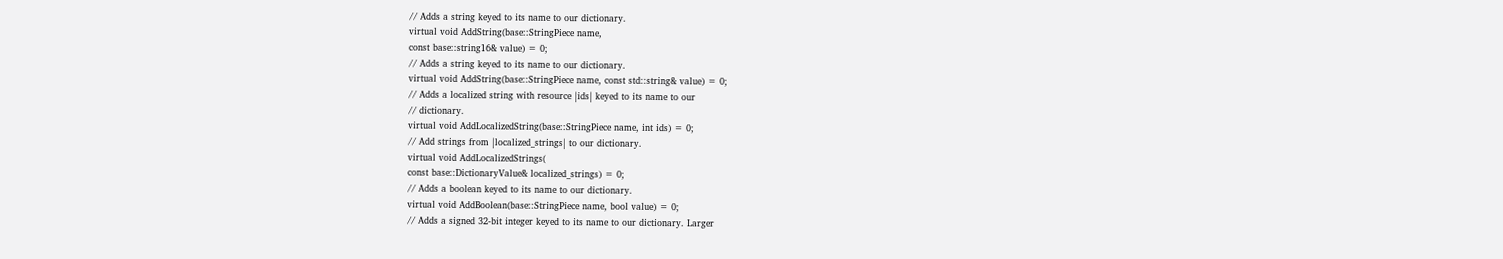// Adds a string keyed to its name to our dictionary.
virtual void AddString(base::StringPiece name,
const base::string16& value) = 0;
// Adds a string keyed to its name to our dictionary.
virtual void AddString(base::StringPiece name, const std::string& value) = 0;
// Adds a localized string with resource |ids| keyed to its name to our
// dictionary.
virtual void AddLocalizedString(base::StringPiece name, int ids) = 0;
// Add strings from |localized_strings| to our dictionary.
virtual void AddLocalizedStrings(
const base::DictionaryValue& localized_strings) = 0;
// Adds a boolean keyed to its name to our dictionary.
virtual void AddBoolean(base::StringPiece name, bool value) = 0;
// Adds a signed 32-bit integer keyed to its name to our dictionary. Larger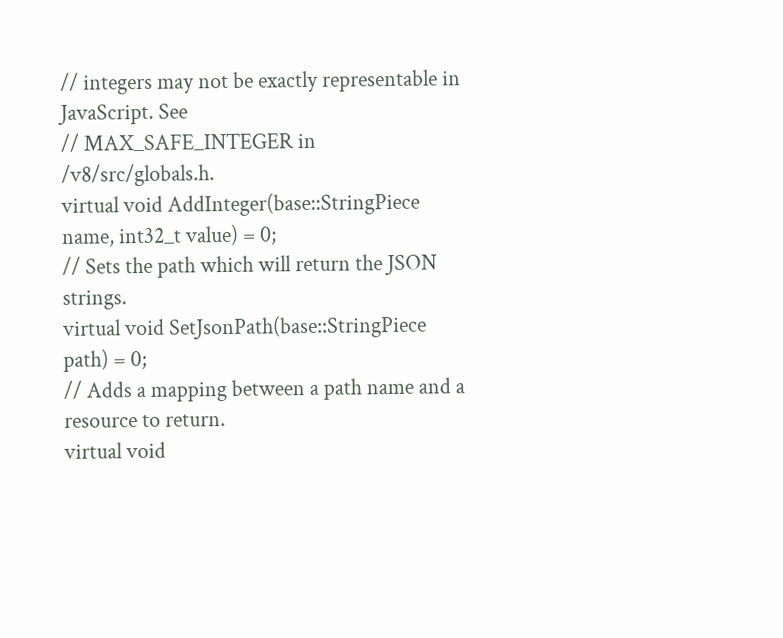// integers may not be exactly representable in JavaScript. See
// MAX_SAFE_INTEGER in /v8/src/globals.h.
virtual void AddInteger(base::StringPiece name, int32_t value) = 0;
// Sets the path which will return the JSON strings.
virtual void SetJsonPath(base::StringPiece path) = 0;
// Adds a mapping between a path name and a resource to return.
virtual void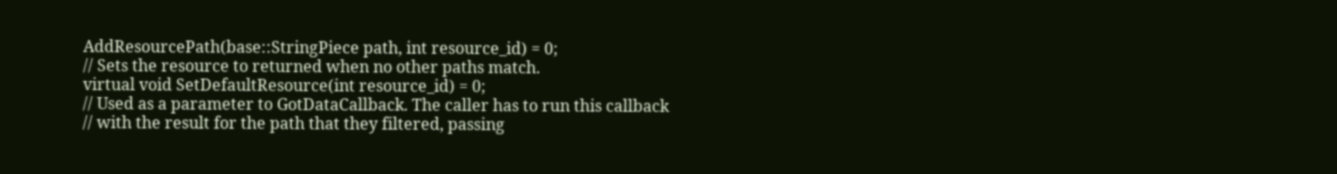AddResourcePath(base::StringPiece path, int resource_id) = 0;
// Sets the resource to returned when no other paths match.
virtual void SetDefaultResource(int resource_id) = 0;
// Used as a parameter to GotDataCallback. The caller has to run this callback
// with the result for the path that they filtered, passing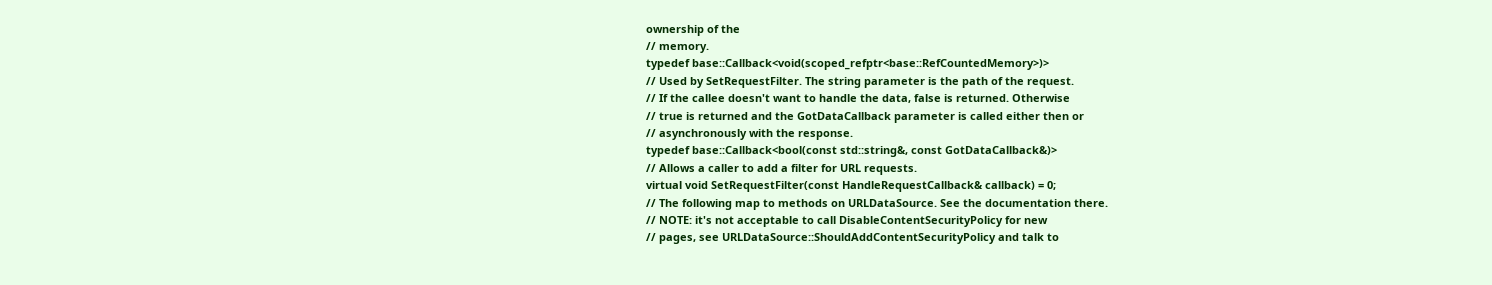ownership of the
// memory.
typedef base::Callback<void(scoped_refptr<base::RefCountedMemory>)>
// Used by SetRequestFilter. The string parameter is the path of the request.
// If the callee doesn't want to handle the data, false is returned. Otherwise
// true is returned and the GotDataCallback parameter is called either then or
// asynchronously with the response.
typedef base::Callback<bool(const std::string&, const GotDataCallback&)>
// Allows a caller to add a filter for URL requests.
virtual void SetRequestFilter(const HandleRequestCallback& callback) = 0;
// The following map to methods on URLDataSource. See the documentation there.
// NOTE: it's not acceptable to call DisableContentSecurityPolicy for new
// pages, see URLDataSource::ShouldAddContentSecurityPolicy and talk to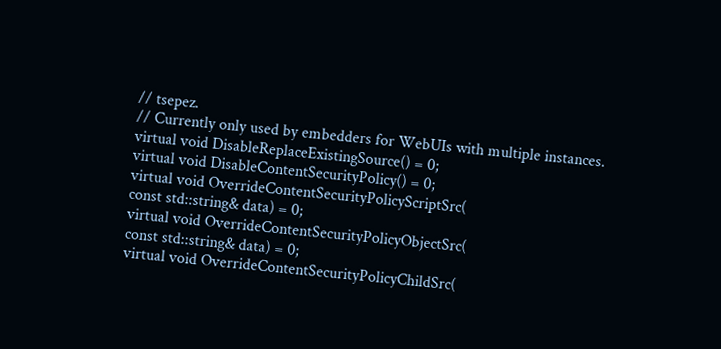// tsepez.
// Currently only used by embedders for WebUIs with multiple instances.
virtual void DisableReplaceExistingSource() = 0;
virtual void DisableContentSecurityPolicy() = 0;
virtual void OverrideContentSecurityPolicyScriptSrc(
const std::string& data) = 0;
virtual void OverrideContentSecurityPolicyObjectSrc(
const std::string& data) = 0;
virtual void OverrideContentSecurityPolicyChildSrc(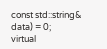const std::string& data) = 0;
virtual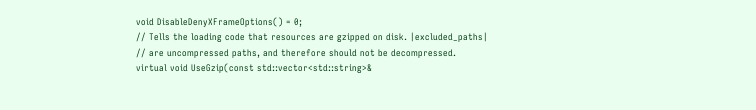void DisableDenyXFrameOptions() = 0;
// Tells the loading code that resources are gzipped on disk. |excluded_paths|
// are uncompressed paths, and therefore should not be decompressed.
virtual void UseGzip(const std::vector<std::string>&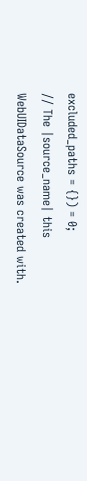excluded_paths = {}) = 0;
// The |source_name| this WebUIDataSource was created with.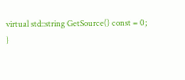virtual std::string GetSource() const = 0;
}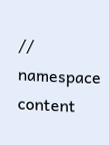// namespace content